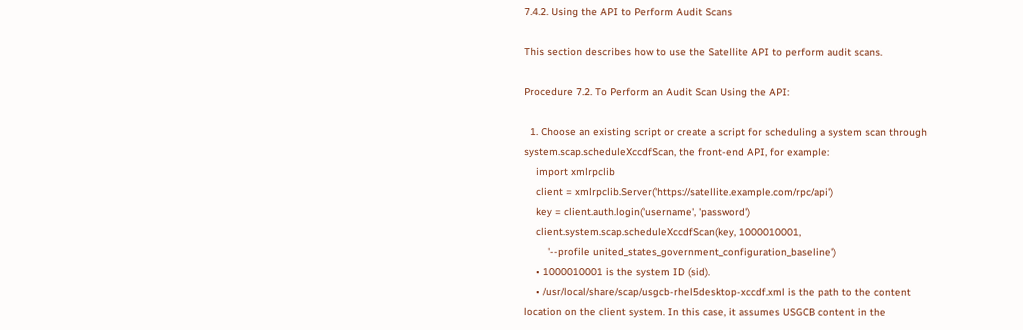7.4.2. Using the API to Perform Audit Scans

This section describes how to use the Satellite API to perform audit scans.

Procedure 7.2. To Perform an Audit Scan Using the API:

  1. Choose an existing script or create a script for scheduling a system scan through system.scap.scheduleXccdfScan, the front-end API, for example:
    import xmlrpclib
    client = xmlrpclib.Server('https://satellite.example.com/rpc/api')
    key = client.auth.login('username', 'password')
    client.system.scap.scheduleXccdfScan(key, 1000010001,
        '--profile united_states_government_configuration_baseline')
    • 1000010001 is the system ID (sid).
    • /usr/local/share/scap/usgcb-rhel5desktop-xccdf.xml is the path to the content location on the client system. In this case, it assumes USGCB content in the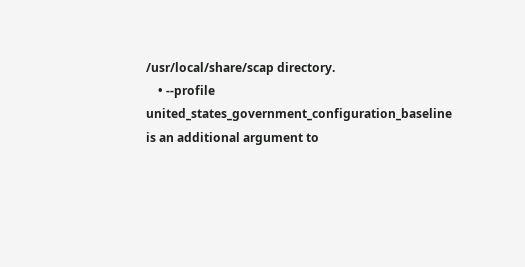/usr/local/share/scap directory.
    • --profile united_states_government_configuration_baseline is an additional argument to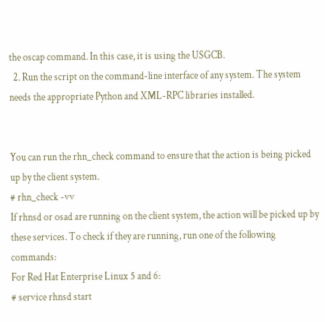the oscap command. In this case, it is using the USGCB.
  2. Run the script on the command-line interface of any system. The system needs the appropriate Python and XML-RPC libraries installed.


You can run the rhn_check command to ensure that the action is being picked up by the client system.
# rhn_check -vv
If rhnsd or osad are running on the client system, the action will be picked up by these services. To check if they are running, run one of the following commands:
For Red Hat Enterprise Linux 5 and 6:
# service rhnsd start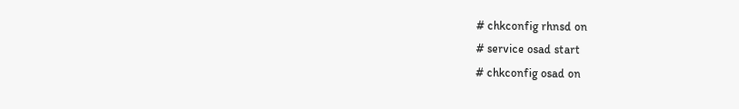# chkconfig rhnsd on
# service osad start
# chkconfig osad on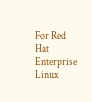For Red Hat Enterprise Linux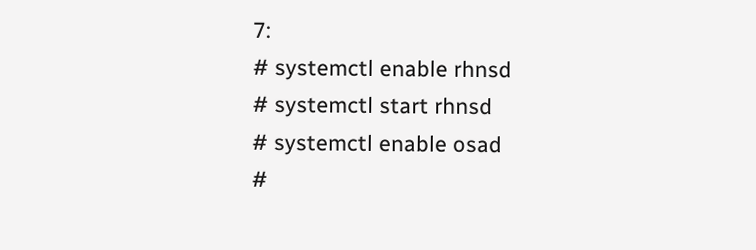7:
# systemctl enable rhnsd
# systemctl start rhnsd
# systemctl enable osad
#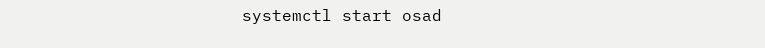systemctl start osad